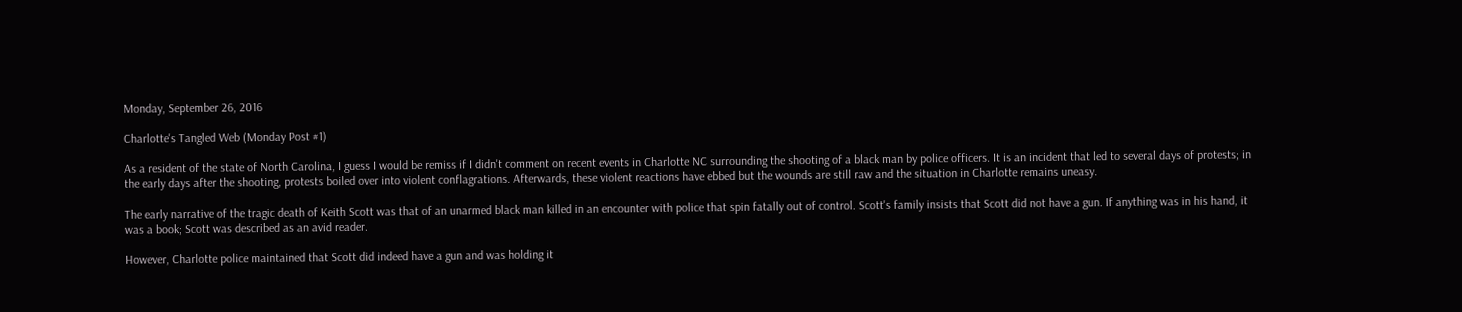Monday, September 26, 2016

Charlotte's Tangled Web (Monday Post #1)

As a resident of the state of North Carolina, I guess I would be remiss if I didn't comment on recent events in Charlotte NC surrounding the shooting of a black man by police officers. It is an incident that led to several days of protests; in the early days after the shooting, protests boiled over into violent conflagrations. Afterwards, these violent reactions have ebbed but the wounds are still raw and the situation in Charlotte remains uneasy.

The early narrative of the tragic death of Keith Scott was that of an unarmed black man killed in an encounter with police that spin fatally out of control. Scott's family insists that Scott did not have a gun. If anything was in his hand, it was a book; Scott was described as an avid reader.

However, Charlotte police maintained that Scott did indeed have a gun and was holding it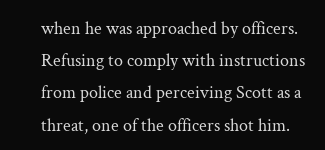when he was approached by officers. Refusing to comply with instructions from police and perceiving Scott as a threat, one of the officers shot him.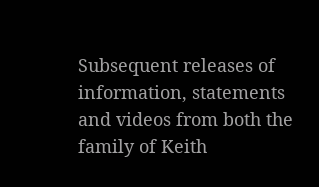Subsequent releases of information, statements and videos from both the family of Keith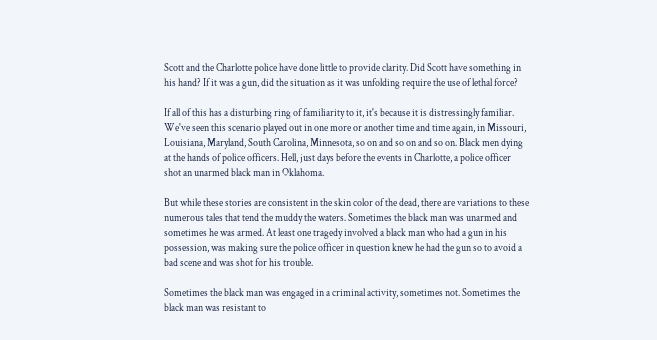Scott and the Charlotte police have done little to provide clarity. Did Scott have something in his hand? If it was a gun, did the situation as it was unfolding require the use of lethal force?

If all of this has a disturbing ring of familiarity to it, it's because it is distressingly familiar. We've seen this scenario played out in one more or another time and time again, in Missouri, Louisiana, Maryland, South Carolina, Minnesota, so on and so on and so on. Black men dying at the hands of police officers. Hell, just days before the events in Charlotte, a police officer shot an unarmed black man in Oklahoma.

But while these stories are consistent in the skin color of the dead, there are variations to these numerous tales that tend the muddy the waters. Sometimes the black man was unarmed and sometimes he was armed. At least one tragedy involved a black man who had a gun in his possession, was making sure the police officer in question knew he had the gun so to avoid a bad scene and was shot for his trouble.

Sometimes the black man was engaged in a criminal activity, sometimes not. Sometimes the black man was resistant to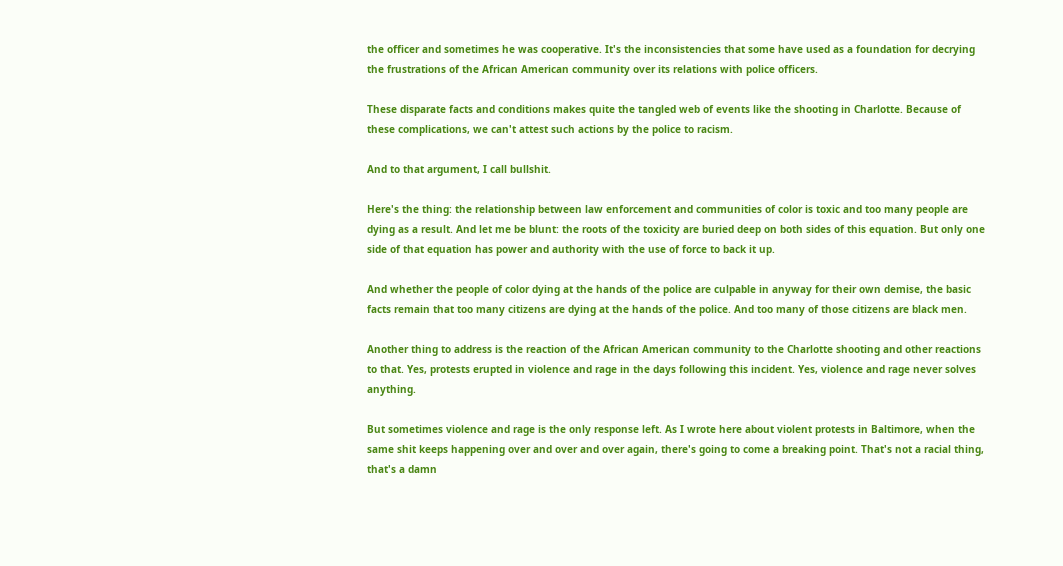the officer and sometimes he was cooperative. It's the inconsistencies that some have used as a foundation for decrying the frustrations of the African American community over its relations with police officers.

These disparate facts and conditions makes quite the tangled web of events like the shooting in Charlotte. Because of these complications, we can't attest such actions by the police to racism.

And to that argument, I call bullshit.

Here's the thing: the relationship between law enforcement and communities of color is toxic and too many people are dying as a result. And let me be blunt: the roots of the toxicity are buried deep on both sides of this equation. But only one side of that equation has power and authority with the use of force to back it up.

And whether the people of color dying at the hands of the police are culpable in anyway for their own demise, the basic facts remain that too many citizens are dying at the hands of the police. And too many of those citizens are black men.

Another thing to address is the reaction of the African American community to the Charlotte shooting and other reactions to that. Yes, protests erupted in violence and rage in the days following this incident. Yes, violence and rage never solves anything.

But sometimes violence and rage is the only response left. As I wrote here about violent protests in Baltimore, when the same shit keeps happening over and over and over again, there's going to come a breaking point. That's not a racial thing, that's a damn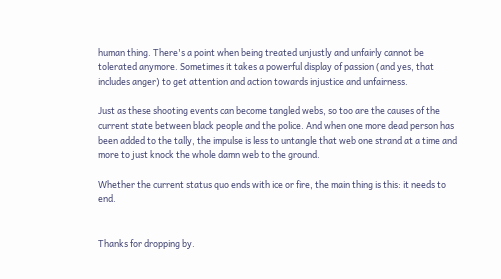human thing. There's a point when being treated unjustly and unfairly cannot be tolerated anymore. Sometimes it takes a powerful display of passion (and yes, that includes anger) to get attention and action towards injustice and unfairness.

Just as these shooting events can become tangled webs, so too are the causes of the current state between black people and the police. And when one more dead person has been added to the tally, the impulse is less to untangle that web one strand at a time and more to just knock the whole damn web to the ground.

Whether the current status quo ends with ice or fire, the main thing is this: it needs to end.


Thanks for dropping by.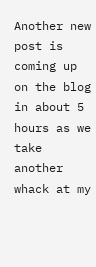Another new post is coming up on the blog in about 5 hours as we take another whack at my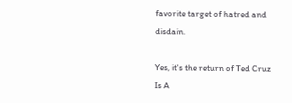favorite target of hatred and disdain.

Yes, it's the return of Ted Cruz Is A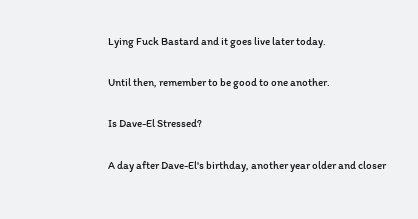Lying Fuck Bastard and it goes live later today.

Until then, remember to be good to one another.

Is Dave-El Stressed?

A day after Dave-El's birthday, another year older and closer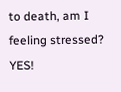to death, am I feeling stressed? YES!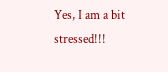Yes, I am a bit stressed!!!